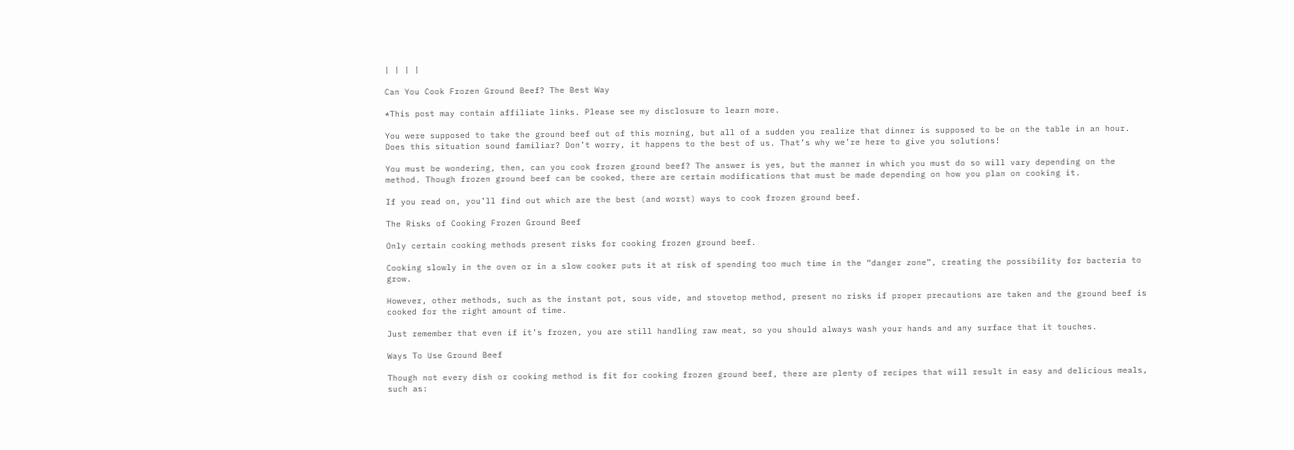| | | |

Can You Cook Frozen Ground Beef? The Best Way

*This post may contain affiliate links. Please see my disclosure to learn more.

You were supposed to take the ground beef out of this morning, but all of a sudden you realize that dinner is supposed to be on the table in an hour. Does this situation sound familiar? Don’t worry, it happens to the best of us. That’s why we’re here to give you solutions!

You must be wondering, then, can you cook frozen ground beef? The answer is yes, but the manner in which you must do so will vary depending on the method. Though frozen ground beef can be cooked, there are certain modifications that must be made depending on how you plan on cooking it.

If you read on, you’ll find out which are the best (and worst) ways to cook frozen ground beef.

The Risks of Cooking Frozen Ground Beef

Only certain cooking methods present risks for cooking frozen ground beef.

Cooking slowly in the oven or in a slow cooker puts it at risk of spending too much time in the “danger zone”, creating the possibility for bacteria to grow.

However, other methods, such as the instant pot, sous vide, and stovetop method, present no risks if proper precautions are taken and the ground beef is cooked for the right amount of time.

Just remember that even if it’s frozen, you are still handling raw meat, so you should always wash your hands and any surface that it touches.

Ways To Use Ground Beef

Though not every dish or cooking method is fit for cooking frozen ground beef, there are plenty of recipes that will result in easy and delicious meals, such as: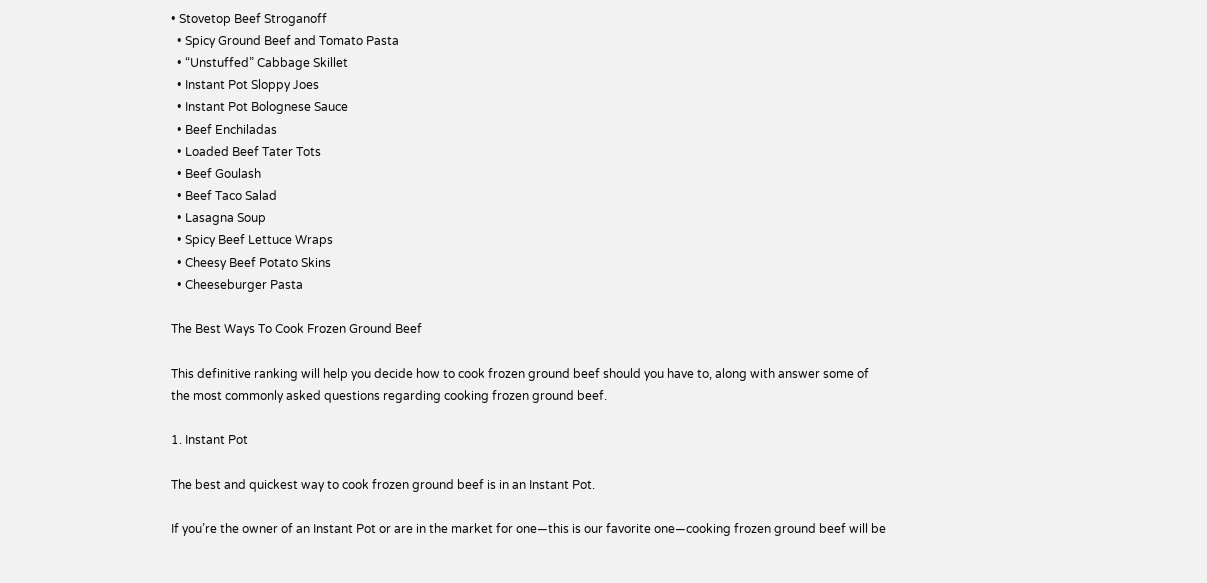• Stovetop Beef Stroganoff
  • Spicy Ground Beef and Tomato Pasta
  • “Unstuffed” Cabbage Skillet
  • Instant Pot Sloppy Joes
  • Instant Pot Bolognese Sauce
  • Beef Enchiladas
  • Loaded Beef Tater Tots
  • Beef Goulash
  • Beef Taco Salad
  • Lasagna Soup
  • Spicy Beef Lettuce Wraps
  • Cheesy Beef Potato Skins
  • Cheeseburger Pasta

The Best Ways To Cook Frozen Ground Beef

This definitive ranking will help you decide how to cook frozen ground beef should you have to, along with answer some of the most commonly asked questions regarding cooking frozen ground beef.

1. Instant Pot

The best and quickest way to cook frozen ground beef is in an Instant Pot.

If you’re the owner of an Instant Pot or are in the market for one—this is our favorite one—cooking frozen ground beef will be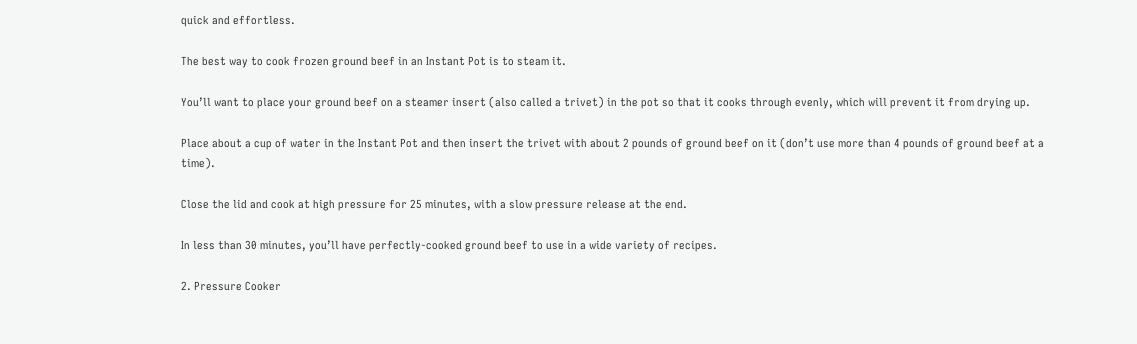quick and effortless.

The best way to cook frozen ground beef in an Instant Pot is to steam it.

You’ll want to place your ground beef on a steamer insert (also called a trivet) in the pot so that it cooks through evenly, which will prevent it from drying up.

Place about a cup of water in the Instant Pot and then insert the trivet with about 2 pounds of ground beef on it (don’t use more than 4 pounds of ground beef at a time).

Close the lid and cook at high pressure for 25 minutes, with a slow pressure release at the end.

In less than 30 minutes, you’ll have perfectly-cooked ground beef to use in a wide variety of recipes.

2. Pressure Cooker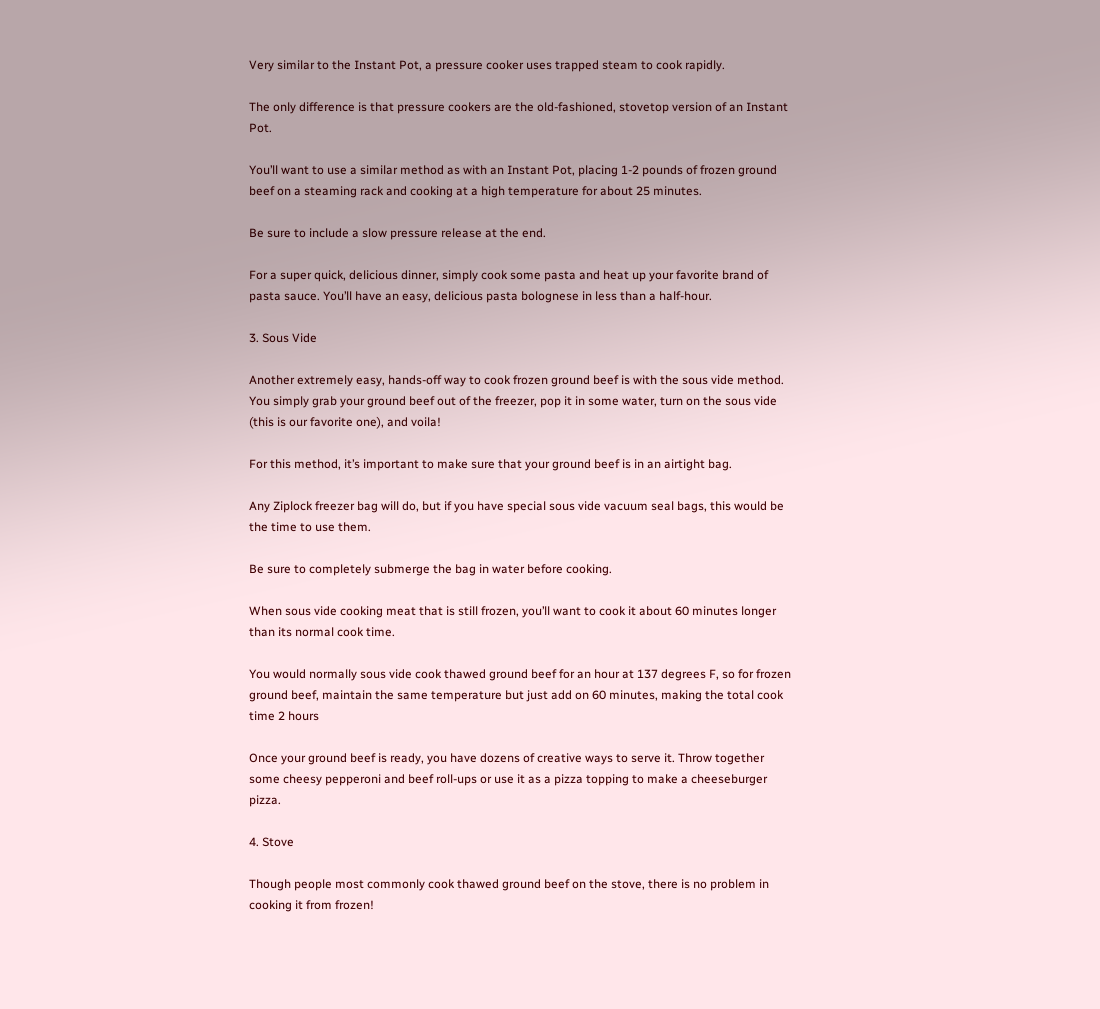Very similar to the Instant Pot, a pressure cooker uses trapped steam to cook rapidly.

The only difference is that pressure cookers are the old-fashioned, stovetop version of an Instant Pot.

You’ll want to use a similar method as with an Instant Pot, placing 1-2 pounds of frozen ground beef on a steaming rack and cooking at a high temperature for about 25 minutes.

Be sure to include a slow pressure release at the end.

For a super quick, delicious dinner, simply cook some pasta and heat up your favorite brand of pasta sauce. You’ll have an easy, delicious pasta bolognese in less than a half-hour.

3. Sous Vide

Another extremely easy, hands-off way to cook frozen ground beef is with the sous vide method. You simply grab your ground beef out of the freezer, pop it in some water, turn on the sous vide (this is our favorite one), and voila!

For this method, it’s important to make sure that your ground beef is in an airtight bag.

Any Ziplock freezer bag will do, but if you have special sous vide vacuum seal bags, this would be the time to use them.

Be sure to completely submerge the bag in water before cooking.

When sous vide cooking meat that is still frozen, you’ll want to cook it about 60 minutes longer than its normal cook time.

You would normally sous vide cook thawed ground beef for an hour at 137 degrees F, so for frozen ground beef, maintain the same temperature but just add on 60 minutes, making the total cook time 2 hours

Once your ground beef is ready, you have dozens of creative ways to serve it. Throw together some cheesy pepperoni and beef roll-ups or use it as a pizza topping to make a cheeseburger pizza.

4. Stove

Though people most commonly cook thawed ground beef on the stove, there is no problem in cooking it from frozen!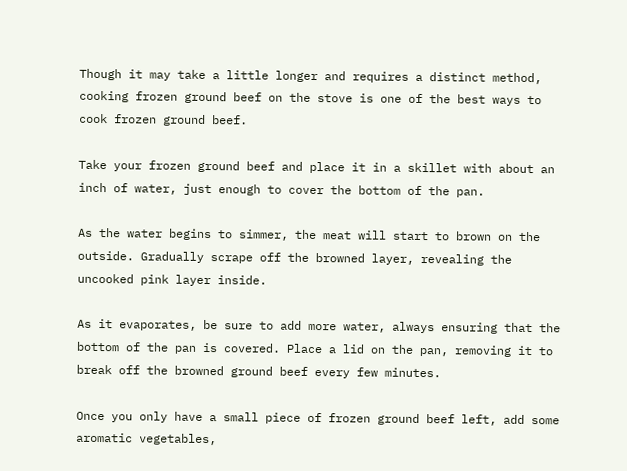Though it may take a little longer and requires a distinct method, cooking frozen ground beef on the stove is one of the best ways to cook frozen ground beef.

Take your frozen ground beef and place it in a skillet with about an inch of water, just enough to cover the bottom of the pan.

As the water begins to simmer, the meat will start to brown on the outside. Gradually scrape off the browned layer, revealing the uncooked pink layer inside.

As it evaporates, be sure to add more water, always ensuring that the bottom of the pan is covered. Place a lid on the pan, removing it to break off the browned ground beef every few minutes.

Once you only have a small piece of frozen ground beef left, add some aromatic vegetables,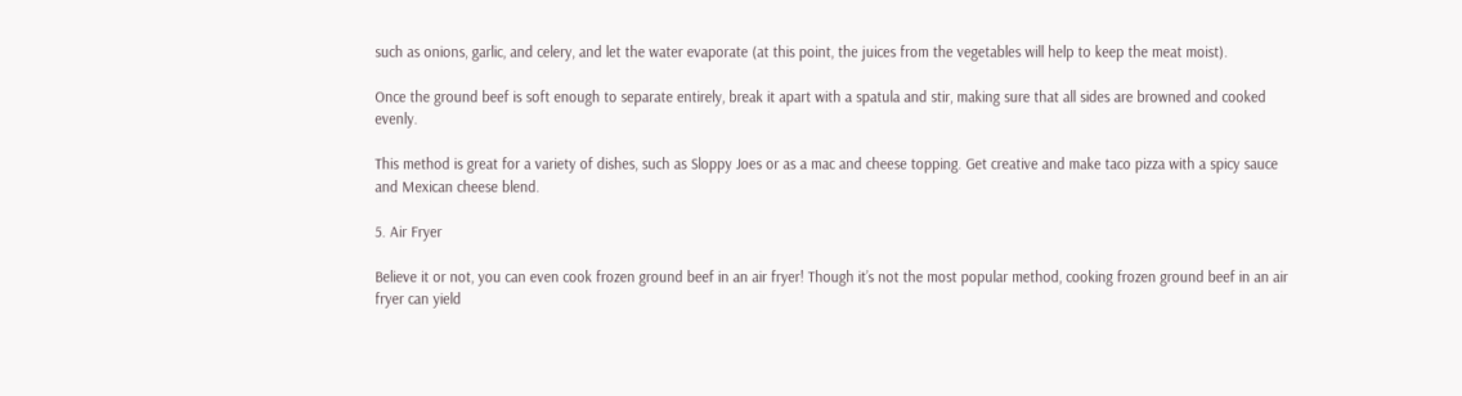such as onions, garlic, and celery, and let the water evaporate (at this point, the juices from the vegetables will help to keep the meat moist).

Once the ground beef is soft enough to separate entirely, break it apart with a spatula and stir, making sure that all sides are browned and cooked evenly.

This method is great for a variety of dishes, such as Sloppy Joes or as a mac and cheese topping. Get creative and make taco pizza with a spicy sauce and Mexican cheese blend.

5. Air Fryer

Believe it or not, you can even cook frozen ground beef in an air fryer! Though it’s not the most popular method, cooking frozen ground beef in an air fryer can yield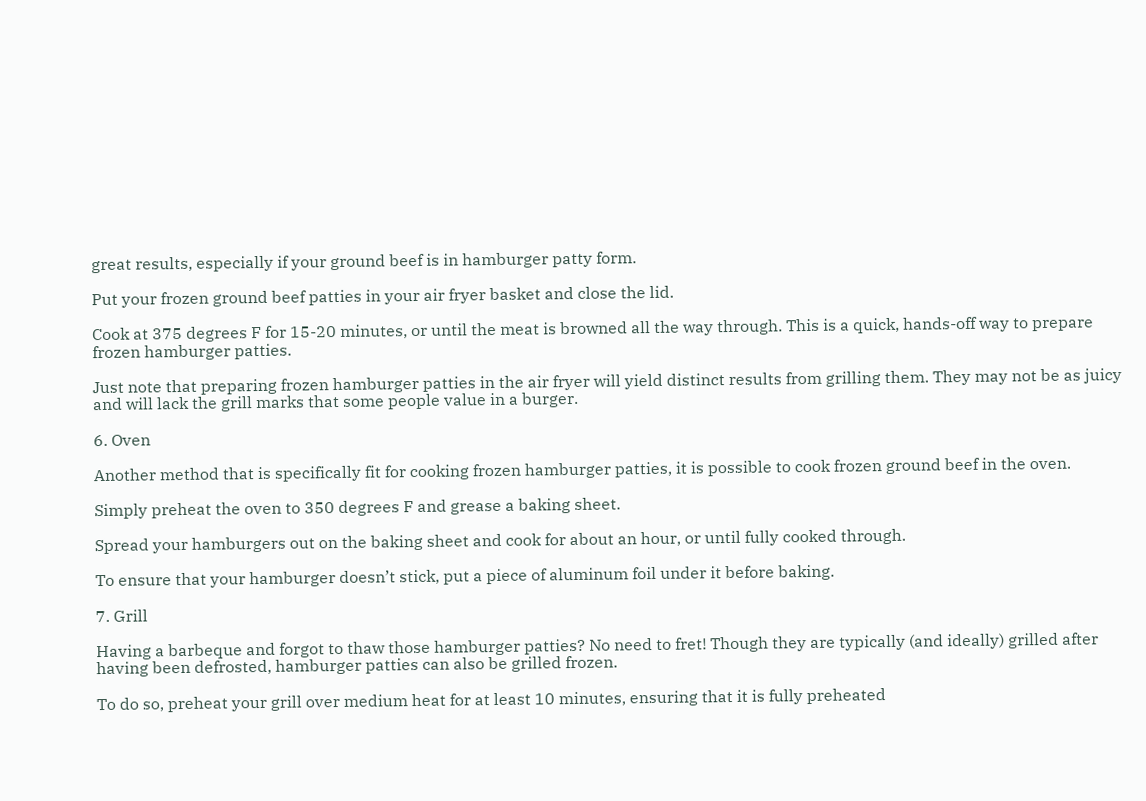great results, especially if your ground beef is in hamburger patty form.

Put your frozen ground beef patties in your air fryer basket and close the lid.

Cook at 375 degrees F for 15-20 minutes, or until the meat is browned all the way through. This is a quick, hands-off way to prepare frozen hamburger patties.

Just note that preparing frozen hamburger patties in the air fryer will yield distinct results from grilling them. They may not be as juicy and will lack the grill marks that some people value in a burger.

6. Oven

Another method that is specifically fit for cooking frozen hamburger patties, it is possible to cook frozen ground beef in the oven.

Simply preheat the oven to 350 degrees F and grease a baking sheet.

Spread your hamburgers out on the baking sheet and cook for about an hour, or until fully cooked through.

To ensure that your hamburger doesn’t stick, put a piece of aluminum foil under it before baking.

7. Grill

Having a barbeque and forgot to thaw those hamburger patties? No need to fret! Though they are typically (and ideally) grilled after having been defrosted, hamburger patties can also be grilled frozen.

To do so, preheat your grill over medium heat for at least 10 minutes, ensuring that it is fully preheated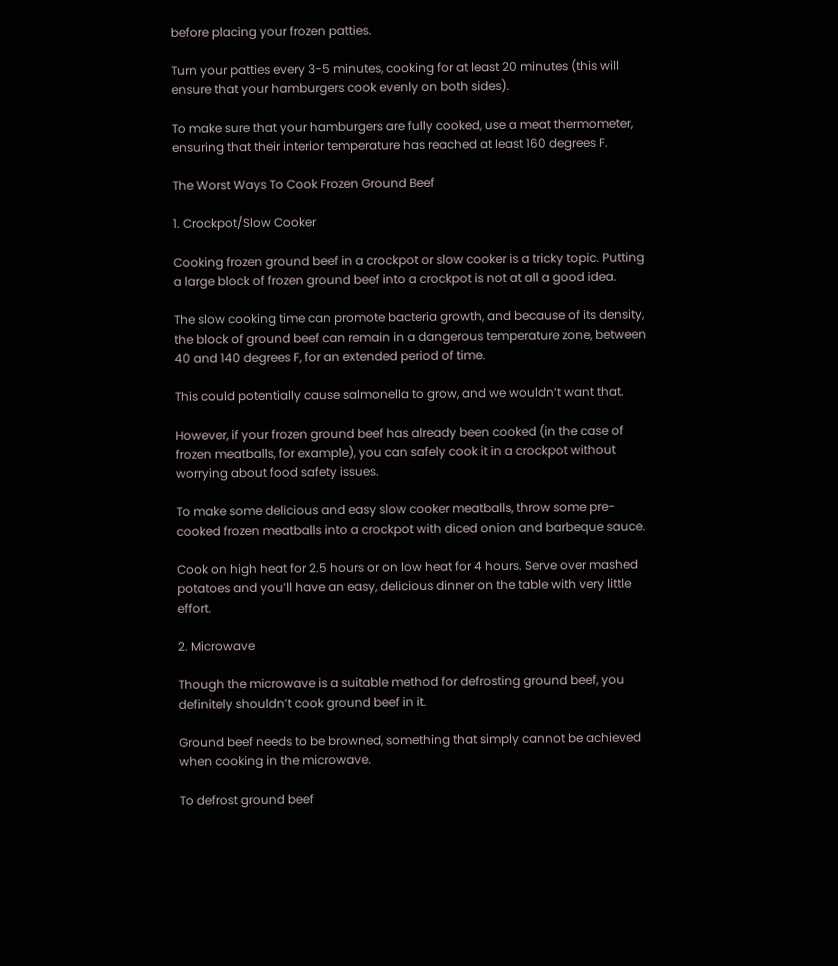before placing your frozen patties.

Turn your patties every 3-5 minutes, cooking for at least 20 minutes (this will ensure that your hamburgers cook evenly on both sides).

To make sure that your hamburgers are fully cooked, use a meat thermometer, ensuring that their interior temperature has reached at least 160 degrees F.

The Worst Ways To Cook Frozen Ground Beef

1. Crockpot/Slow Cooker

Cooking frozen ground beef in a crockpot or slow cooker is a tricky topic. Putting a large block of frozen ground beef into a crockpot is not at all a good idea.

The slow cooking time can promote bacteria growth, and because of its density, the block of ground beef can remain in a dangerous temperature zone, between 40 and 140 degrees F, for an extended period of time.

This could potentially cause salmonella to grow, and we wouldn’t want that.

However, if your frozen ground beef has already been cooked (in the case of frozen meatballs, for example), you can safely cook it in a crockpot without worrying about food safety issues.

To make some delicious and easy slow cooker meatballs, throw some pre-cooked frozen meatballs into a crockpot with diced onion and barbeque sauce.

Cook on high heat for 2.5 hours or on low heat for 4 hours. Serve over mashed potatoes and you’ll have an easy, delicious dinner on the table with very little effort.

2. Microwave

Though the microwave is a suitable method for defrosting ground beef, you definitely shouldn’t cook ground beef in it.

Ground beef needs to be browned, something that simply cannot be achieved when cooking in the microwave.

To defrost ground beef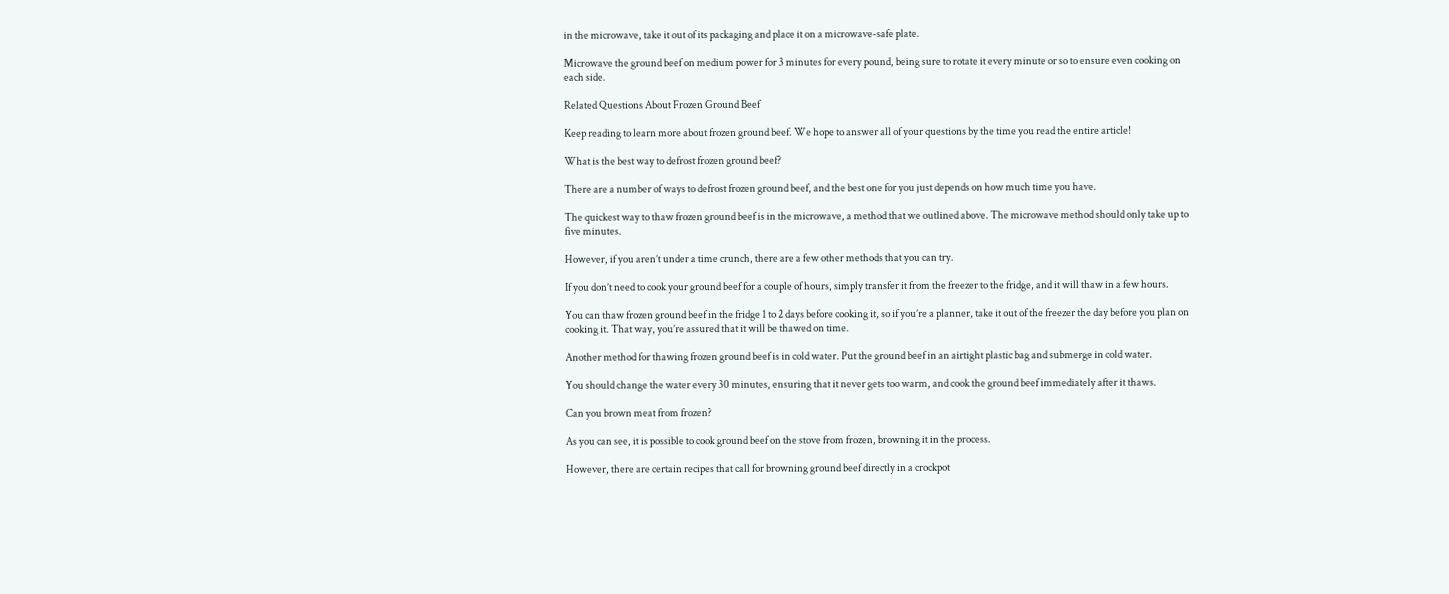in the microwave, take it out of its packaging and place it on a microwave-safe plate.

Microwave the ground beef on medium power for 3 minutes for every pound, being sure to rotate it every minute or so to ensure even cooking on each side.

Related Questions About Frozen Ground Beef

Keep reading to learn more about frozen ground beef. We hope to answer all of your questions by the time you read the entire article!

What is the best way to defrost frozen ground beef?

There are a number of ways to defrost frozen ground beef, and the best one for you just depends on how much time you have.

The quickest way to thaw frozen ground beef is in the microwave, a method that we outlined above. The microwave method should only take up to five minutes.

However, if you aren’t under a time crunch, there are a few other methods that you can try.

If you don’t need to cook your ground beef for a couple of hours, simply transfer it from the freezer to the fridge, and it will thaw in a few hours.

You can thaw frozen ground beef in the fridge 1 to 2 days before cooking it, so if you’re a planner, take it out of the freezer the day before you plan on cooking it. That way, you’re assured that it will be thawed on time.

Another method for thawing frozen ground beef is in cold water. Put the ground beef in an airtight plastic bag and submerge in cold water.

You should change the water every 30 minutes, ensuring that it never gets too warm, and cook the ground beef immediately after it thaws.

Can you brown meat from frozen?

As you can see, it is possible to cook ground beef on the stove from frozen, browning it in the process.

However, there are certain recipes that call for browning ground beef directly in a crockpot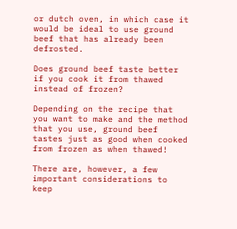or dutch oven, in which case it would be ideal to use ground beef that has already been defrosted.

Does ground beef taste better if you cook it from thawed instead of frozen?

Depending on the recipe that you want to make and the method that you use, ground beef tastes just as good when cooked from frozen as when thawed!

There are, however, a few important considerations to keep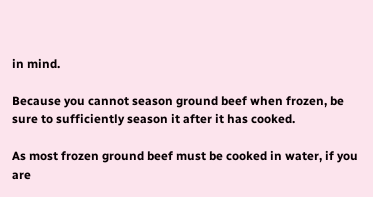in mind.

Because you cannot season ground beef when frozen, be sure to sufficiently season it after it has cooked.

As most frozen ground beef must be cooked in water, if you are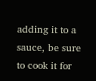adding it to a sauce, be sure to cook it for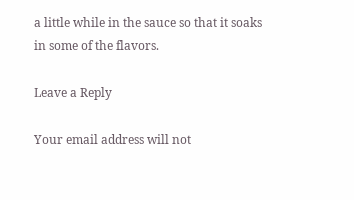a little while in the sauce so that it soaks in some of the flavors.

Leave a Reply

Your email address will not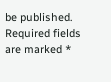be published. Required fields are marked *